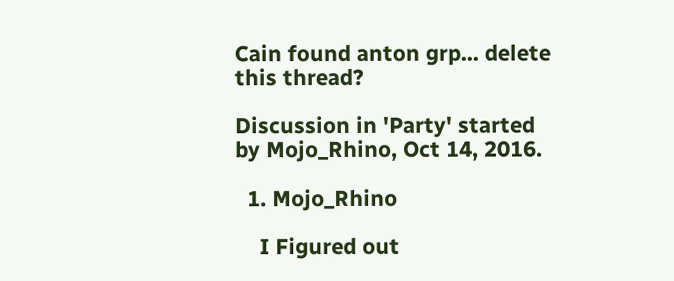Cain found anton grp... delete this thread?

Discussion in 'Party' started by Mojo_Rhino, Oct 14, 2016.

  1. Mojo_Rhino

    I Figured out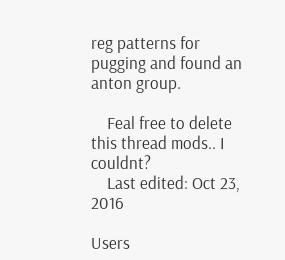reg patterns for pugging and found an anton group.

    Feal free to delete this thread mods.. I couldnt?
    Last edited: Oct 23, 2016

Users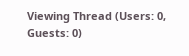Viewing Thread (Users: 0, Guests: 0)